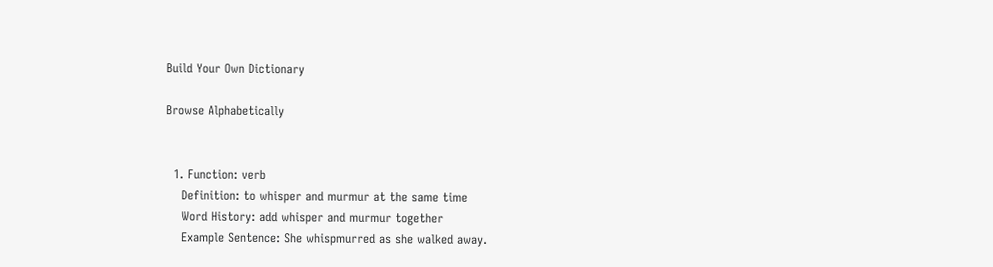Build Your Own Dictionary

Browse Alphabetically


  1. Function: verb
    Definition: to whisper and murmur at the same time
    Word History: add whisper and murmur together
    Example Sentence: She whispmurred as she walked away.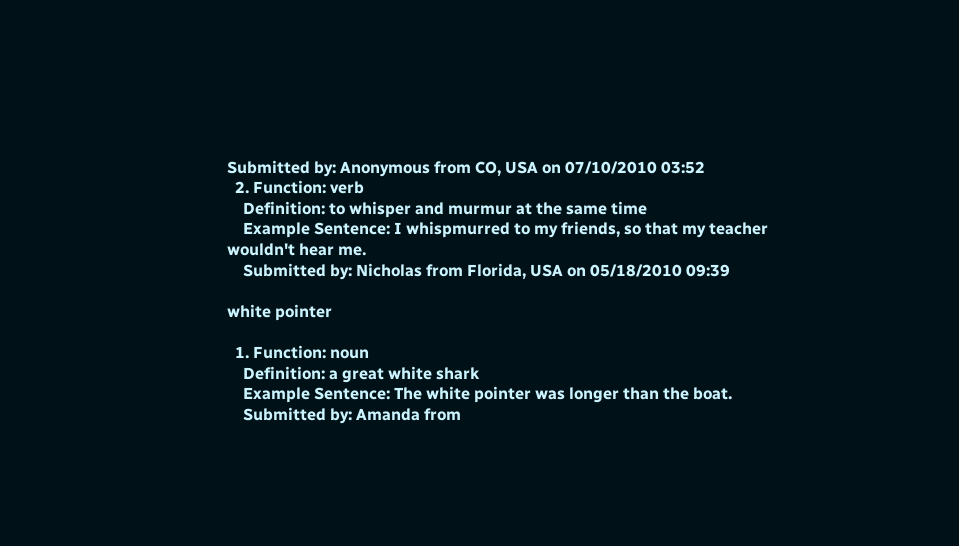Submitted by: Anonymous from CO, USA on 07/10/2010 03:52
  2. Function: verb
    Definition: to whisper and murmur at the same time
    Example Sentence: I whispmurred to my friends, so that my teacher wouldn't hear me.
    Submitted by: Nicholas from Florida, USA on 05/18/2010 09:39

white pointer

  1. Function: noun
    Definition: a great white shark
    Example Sentence: The white pointer was longer than the boat.
    Submitted by: Amanda from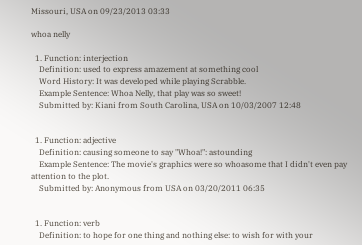Missouri, USA on 09/23/2013 03:33

whoa nelly

  1. Function: interjection
    Definition: used to express amazement at something cool
    Word History: It was developed while playing Scrabble.
    Example Sentence: Whoa Nelly, that play was so sweet!
    Submitted by: Kiani from South Carolina, USA on 10/03/2007 12:48


  1. Function: adjective
    Definition: causing someone to say "Whoa!": astounding
    Example Sentence: The movie's graphics were so whoasome that I didn't even pay attention to the plot.
    Submitted by: Anonymous from USA on 03/20/2011 06:35


  1. Function: verb
    Definition: to hope for one thing and nothing else: to wish for with your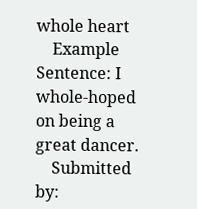whole heart
    Example Sentence: I whole-hoped on being a great dancer.
    Submitted by: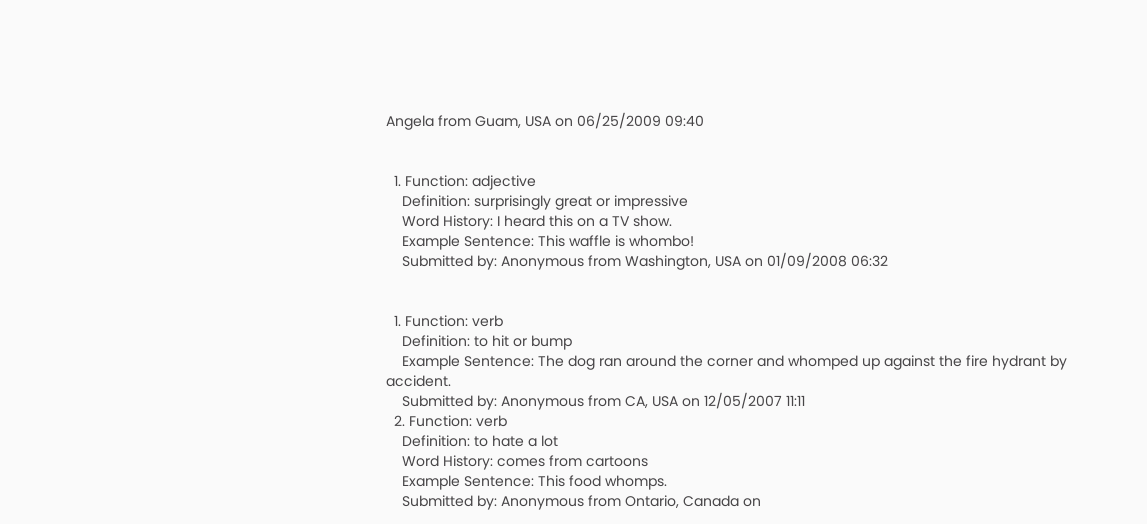Angela from Guam, USA on 06/25/2009 09:40


  1. Function: adjective
    Definition: surprisingly great or impressive
    Word History: I heard this on a TV show.
    Example Sentence: This waffle is whombo!
    Submitted by: Anonymous from Washington, USA on 01/09/2008 06:32


  1. Function: verb
    Definition: to hit or bump
    Example Sentence: The dog ran around the corner and whomped up against the fire hydrant by accident.
    Submitted by: Anonymous from CA, USA on 12/05/2007 11:11
  2. Function: verb
    Definition: to hate a lot
    Word History: comes from cartoons
    Example Sentence: This food whomps.
    Submitted by: Anonymous from Ontario, Canada on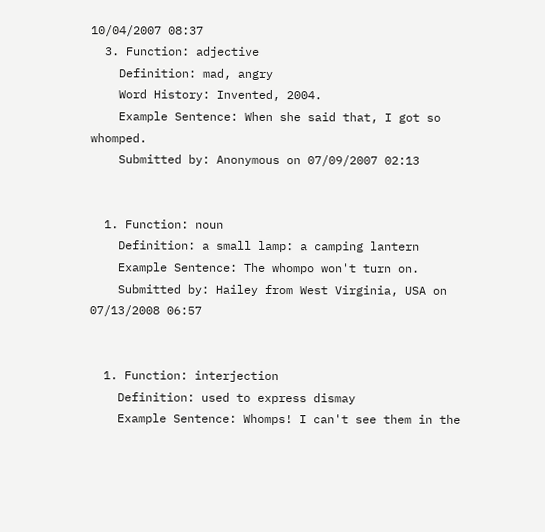10/04/2007 08:37
  3. Function: adjective
    Definition: mad, angry
    Word History: Invented, 2004.
    Example Sentence: When she said that, I got so whomped.
    Submitted by: Anonymous on 07/09/2007 02:13


  1. Function: noun
    Definition: a small lamp: a camping lantern
    Example Sentence: The whompo won't turn on.
    Submitted by: Hailey from West Virginia, USA on 07/13/2008 06:57


  1. Function: interjection
    Definition: used to express dismay
    Example Sentence: Whomps! I can't see them in the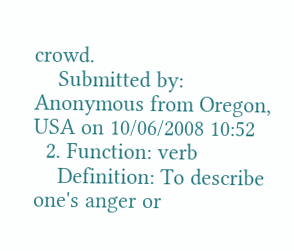crowd.
    Submitted by: Anonymous from Oregon, USA on 10/06/2008 10:52
  2. Function: verb
    Definition: To describe one's anger or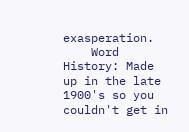exasperation.
    Word History: Made up in the late 1900's so you couldn't get in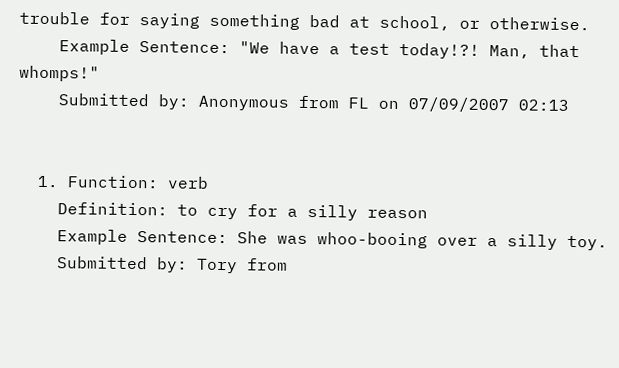trouble for saying something bad at school, or otherwise.
    Example Sentence: "We have a test today!?! Man, that whomps!"
    Submitted by: Anonymous from FL on 07/09/2007 02:13


  1. Function: verb
    Definition: to cry for a silly reason
    Example Sentence: She was whoo-booing over a silly toy.
    Submitted by: Tory from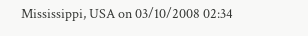Mississippi, USA on 03/10/2008 02:34